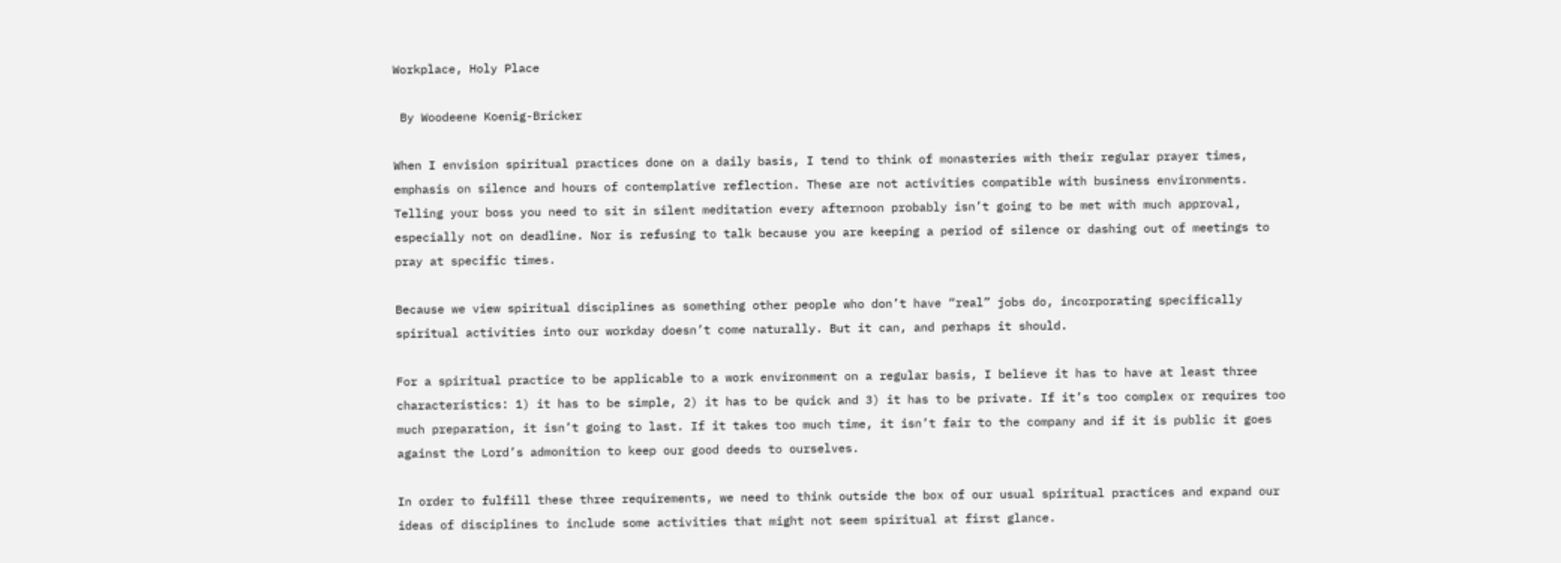Workplace, Holy Place

 By Woodeene Koenig-Bricker

When I envision spiritual practices done on a daily basis, I tend to think of monasteries with their regular prayer times, emphasis on silence and hours of contemplative reflection. These are not activities compatible with business environments. Telling your boss you need to sit in silent meditation every afternoon probably isn’t going to be met with much approval, especially not on deadline. Nor is refusing to talk because you are keeping a period of silence or dashing out of meetings to pray at specific times.

Because we view spiritual disciplines as something other people who don’t have “real” jobs do, incorporating specifically spiritual activities into our workday doesn’t come naturally. But it can, and perhaps it should.

For a spiritual practice to be applicable to a work environment on a regular basis, I believe it has to have at least three characteristics: 1) it has to be simple, 2) it has to be quick and 3) it has to be private. If it’s too complex or requires too much preparation, it isn’t going to last. If it takes too much time, it isn’t fair to the company and if it is public it goes against the Lord’s admonition to keep our good deeds to ourselves.

In order to fulfill these three requirements, we need to think outside the box of our usual spiritual practices and expand our ideas of disciplines to include some activities that might not seem spiritual at first glance.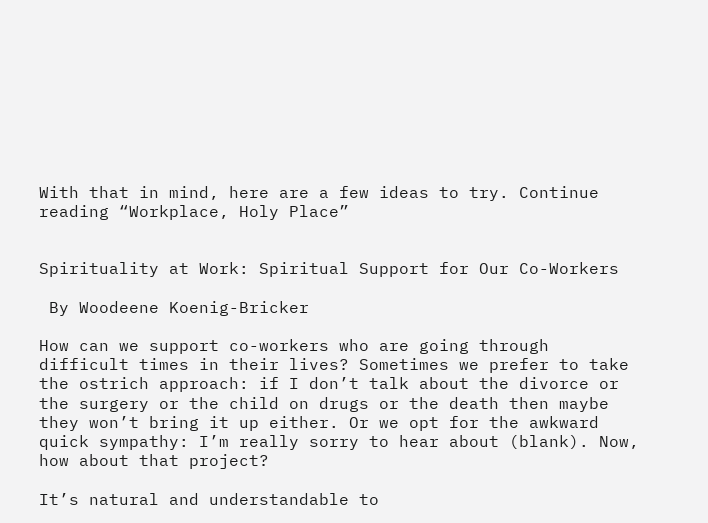With that in mind, here are a few ideas to try. Continue reading “Workplace, Holy Place”


Spirituality at Work: Spiritual Support for Our Co-Workers

 By Woodeene Koenig-Bricker

How can we support co-workers who are going through difficult times in their lives? Sometimes we prefer to take the ostrich approach: if I don’t talk about the divorce or the surgery or the child on drugs or the death then maybe they won’t bring it up either. Or we opt for the awkward quick sympathy: I’m really sorry to hear about (blank). Now, how about that project?

It’s natural and understandable to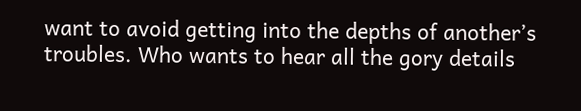want to avoid getting into the depths of another’s troubles. Who wants to hear all the gory details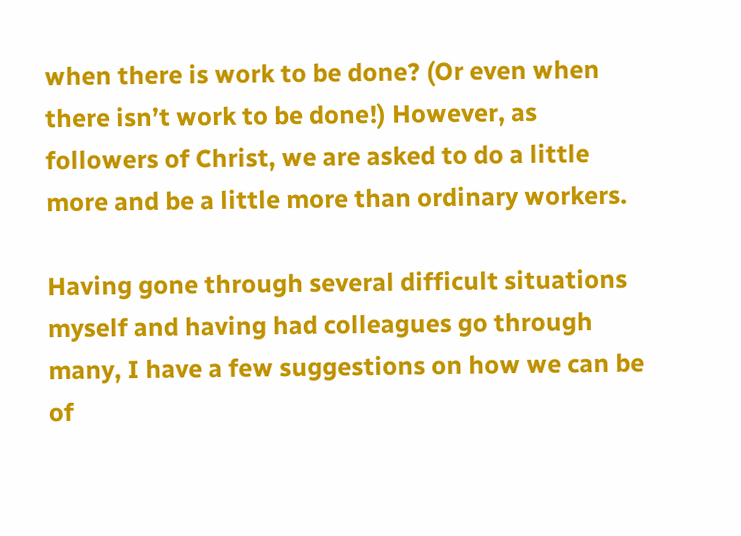when there is work to be done? (Or even when there isn’t work to be done!) However, as followers of Christ, we are asked to do a little more and be a little more than ordinary workers.

Having gone through several difficult situations myself and having had colleagues go through many, I have a few suggestions on how we can be of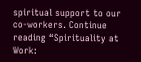spiritual support to our co-workers. Continue reading “Spirituality at Work: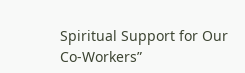Spiritual Support for Our Co-Workers”